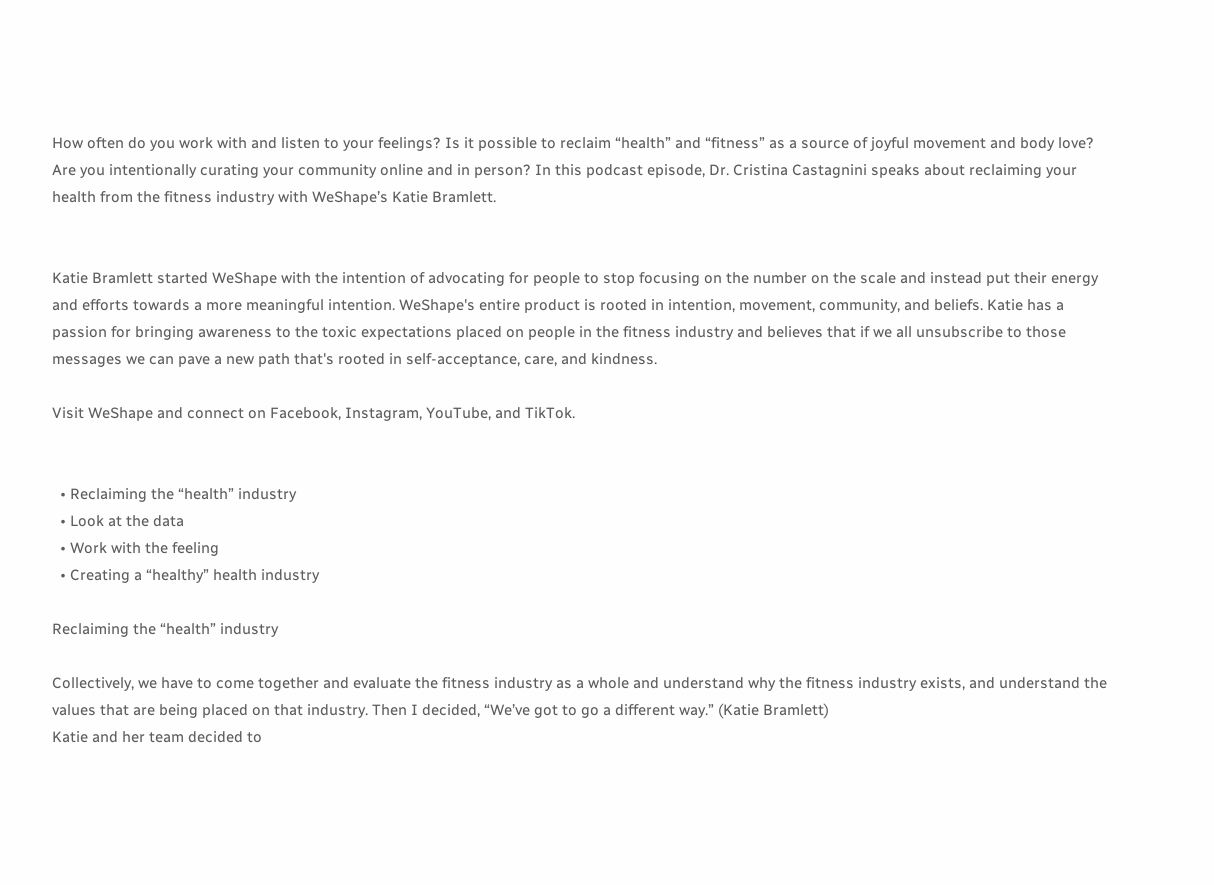How often do you work with and listen to your feelings? Is it possible to reclaim “health” and “fitness” as a source of joyful movement and body love? Are you intentionally curating your community online and in person? In this podcast episode, Dr. Cristina Castagnini speaks about reclaiming your health from the fitness industry with WeShape’s Katie Bramlett.


Katie Bramlett started WeShape with the intention of advocating for people to stop focusing on the number on the scale and instead put their energy and efforts towards a more meaningful intention. WeShape's entire product is rooted in intention, movement, community, and beliefs. Katie has a passion for bringing awareness to the toxic expectations placed on people in the fitness industry and believes that if we all unsubscribe to those messages we can pave a new path that's rooted in self-acceptance, care, and kindness.

Visit WeShape and connect on Facebook, Instagram, YouTube, and TikTok.


  • Reclaiming the “health” industry
  • Look at the data
  • Work with the feeling
  • Creating a “healthy” health industry

Reclaiming the “health” industry

Collectively, we have to come together and evaluate the fitness industry as a whole and understand why the fitness industry exists, and understand the values that are being placed on that industry. Then I decided, “We’ve got to go a different way.” (Katie Bramlett)
Katie and her team decided to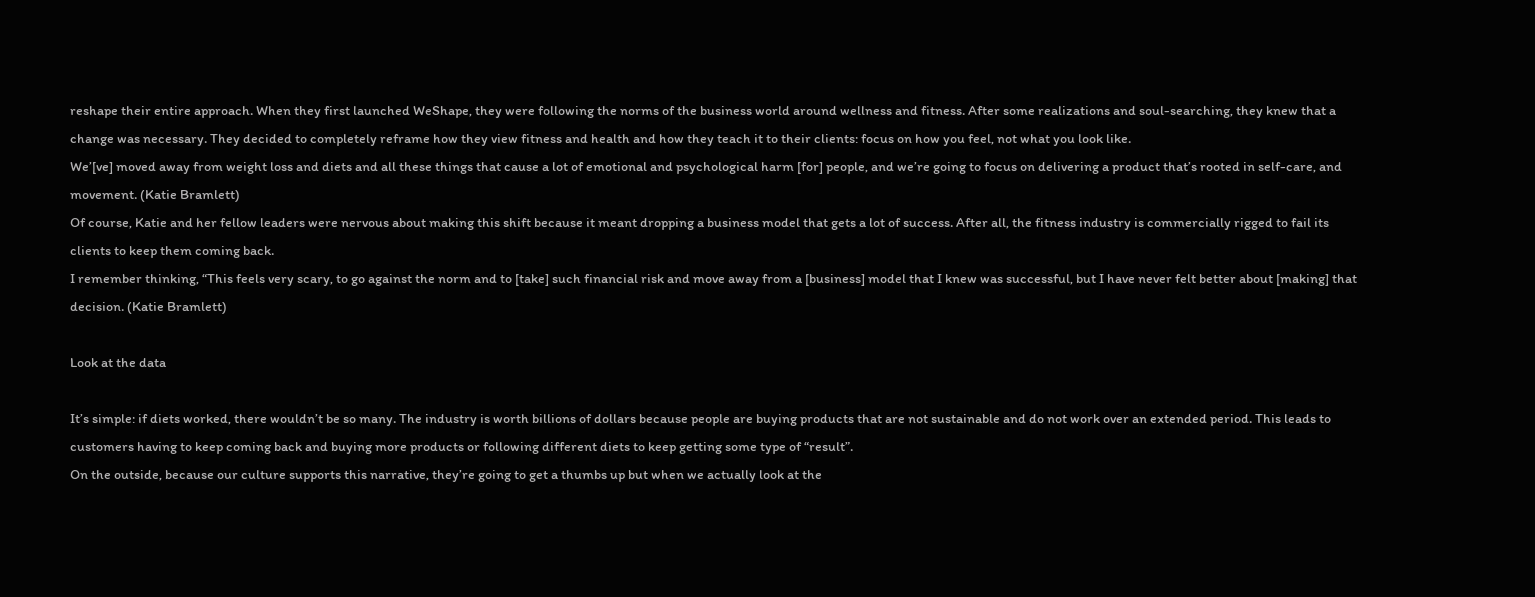reshape their entire approach. When they first launched WeShape, they were following the norms of the business world around wellness and fitness. After some realizations and soul-searching, they knew that a change was necessary. They decided to completely reframe how they view fitness and health and how they teach it to their clients: focus on how you feel, not what you look like.
We’[ve] moved away from weight loss and diets and all these things that cause a lot of emotional and psychological harm [for] people, and we’re going to focus on delivering a product that’s rooted in self-care, and movement. (Katie Bramlett)
Of course, Katie and her fellow leaders were nervous about making this shift because it meant dropping a business model that gets a lot of success. After all, the fitness industry is commercially rigged to fail its clients to keep them coming back.
I remember thinking, “This feels very scary, to go against the norm and to [take] such financial risk and move away from a [business] model that I knew was successful, but I have never felt better about [making] that decision. (Katie Bramlett)

Look at the data

It’s simple: if diets worked, there wouldn’t be so many. The industry is worth billions of dollars because people are buying products that are not sustainable and do not work over an extended period. This leads to customers having to keep coming back and buying more products or following different diets to keep getting some type of “result”.
On the outside, because our culture supports this narrative, they’re going to get a thumbs up but when we actually look at the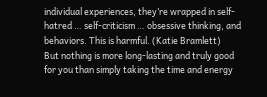individual experiences, they’re wrapped in self-hatred … self-criticism … obsessive thinking, and behaviors. This is harmful. (Katie Bramlett)
But nothing is more long-lasting and truly good for you than simply taking the time and energy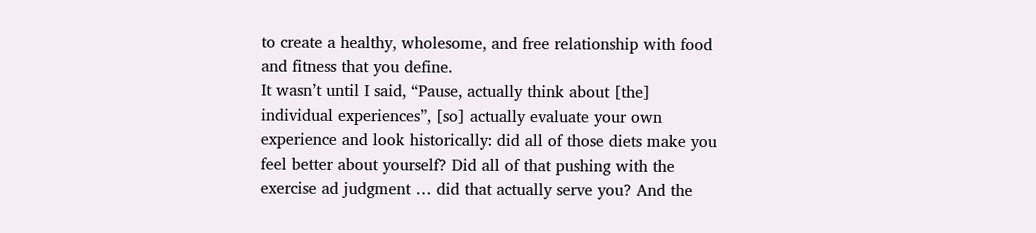to create a healthy, wholesome, and free relationship with food and fitness that you define.
It wasn’t until I said, “Pause, actually think about [the] individual experiences”, [so] actually evaluate your own experience and look historically: did all of those diets make you feel better about yourself? Did all of that pushing with the exercise ad judgment … did that actually serve you? And the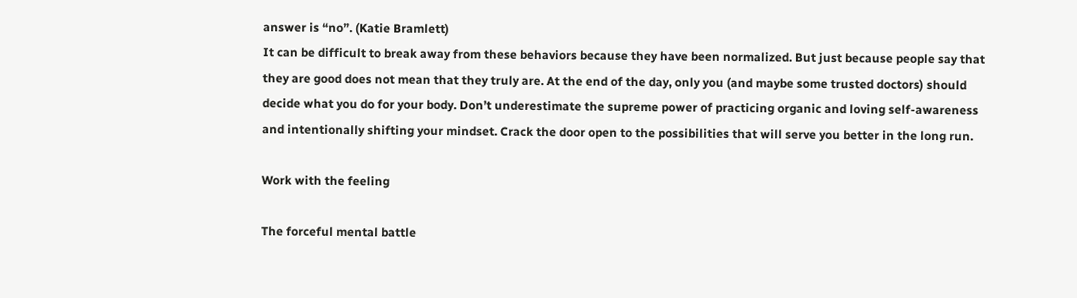answer is “no”. (Katie Bramlett)
It can be difficult to break away from these behaviors because they have been normalized. But just because people say that they are good does not mean that they truly are. At the end of the day, only you (and maybe some trusted doctors) should decide what you do for your body. Don’t underestimate the supreme power of practicing organic and loving self-awareness and intentionally shifting your mindset. Crack the door open to the possibilities that will serve you better in the long run.

Work with the feeling

The forceful mental battle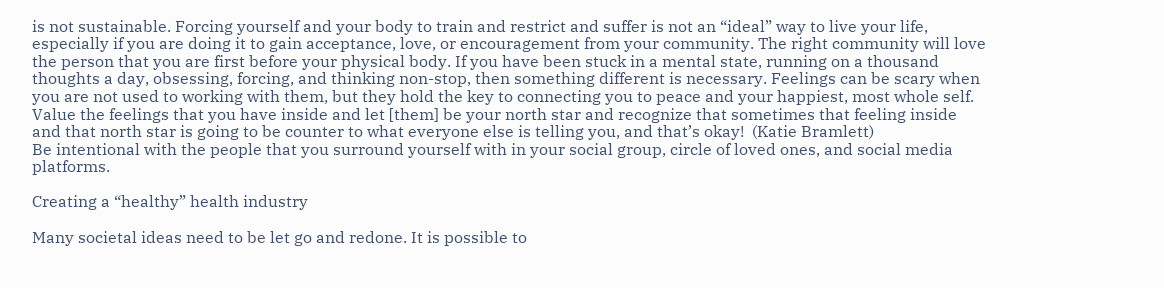is not sustainable. Forcing yourself and your body to train and restrict and suffer is not an “ideal” way to live your life, especially if you are doing it to gain acceptance, love, or encouragement from your community. The right community will love the person that you are first before your physical body. If you have been stuck in a mental state, running on a thousand thoughts a day, obsessing, forcing, and thinking non-stop, then something different is necessary. Feelings can be scary when you are not used to working with them, but they hold the key to connecting you to peace and your happiest, most whole self.
Value the feelings that you have inside and let [them] be your north star and recognize that sometimes that feeling inside and that north star is going to be counter to what everyone else is telling you, and that’s okay!  (Katie Bramlett)
Be intentional with the people that you surround yourself with in your social group, circle of loved ones, and social media platforms.

Creating a “healthy” health industry

Many societal ideas need to be let go and redone. It is possible to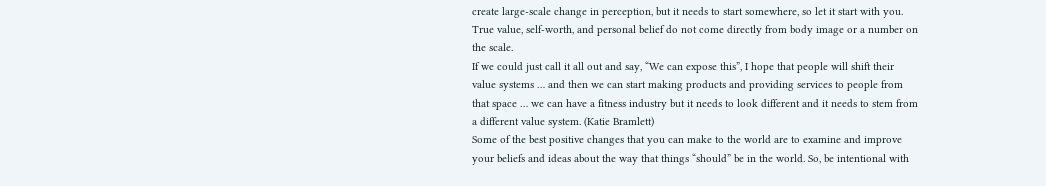create large-scale change in perception, but it needs to start somewhere, so let it start with you. True value, self-worth, and personal belief do not come directly from body image or a number on the scale.
If we could just call it all out and say, “We can expose this”, I hope that people will shift their value systems … and then we can start making products and providing services to people from that space … we can have a fitness industry but it needs to look different and it needs to stem from a different value system. (Katie Bramlett)
Some of the best positive changes that you can make to the world are to examine and improve your beliefs and ideas about the way that things “should” be in the world. So, be intentional with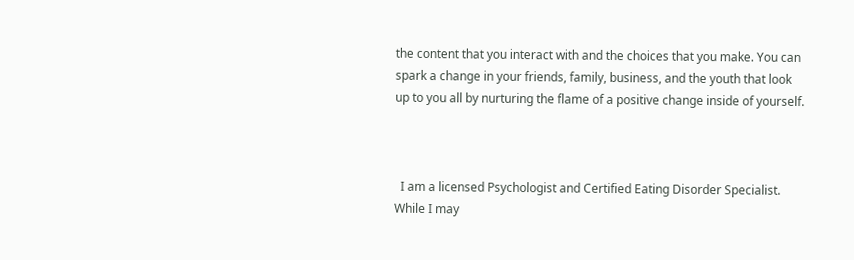the content that you interact with and the choices that you make. You can spark a change in your friends, family, business, and the youth that look up to you all by nurturing the flame of a positive change inside of yourself.



  I am a licensed Psychologist and Certified Eating Disorder Specialist. While I may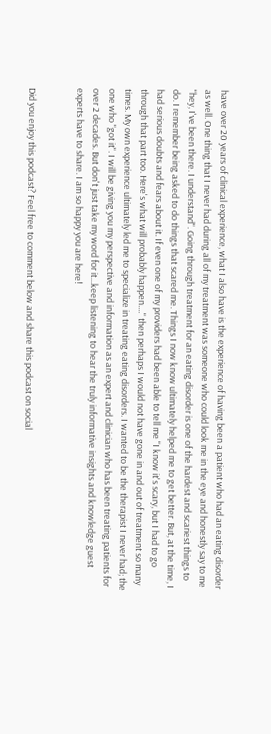have over 20 years of clinical experience, what I also have is the experience of having been a patient who had an eating disorder as well. One thing that I never had during all of my treatment was someone who could look me in the eye and honestly say to me "hey, I've been there. I understand". Going through treatment for an eating disorder is one of the hardest and scariest things to do. I remember being asked to do things that scared me. Things I now know ultimately helped me to get better. But, at the time, I had serious doubts and fears about it. If even one of my providers had been able to tell me "I know it's scary, but I had to go through that part too. Here's what will probably happen...." then perhaps I would not have gone in and out of treatment so many times. My own experience ultimately led me to specialize in treating eating disorders. I wanted to be the therapist I never had; the one who "got it". I will be giving you my perspective and information as an expert and clinician who has been treating patients for over 2 decades. But don't just take my word for it...keep listening to hear the truly informative insights and knowledge guest experts have to share. I am so happy you are here!


Did you enjoy this podcast? Feel free to comment below and share this podcast on social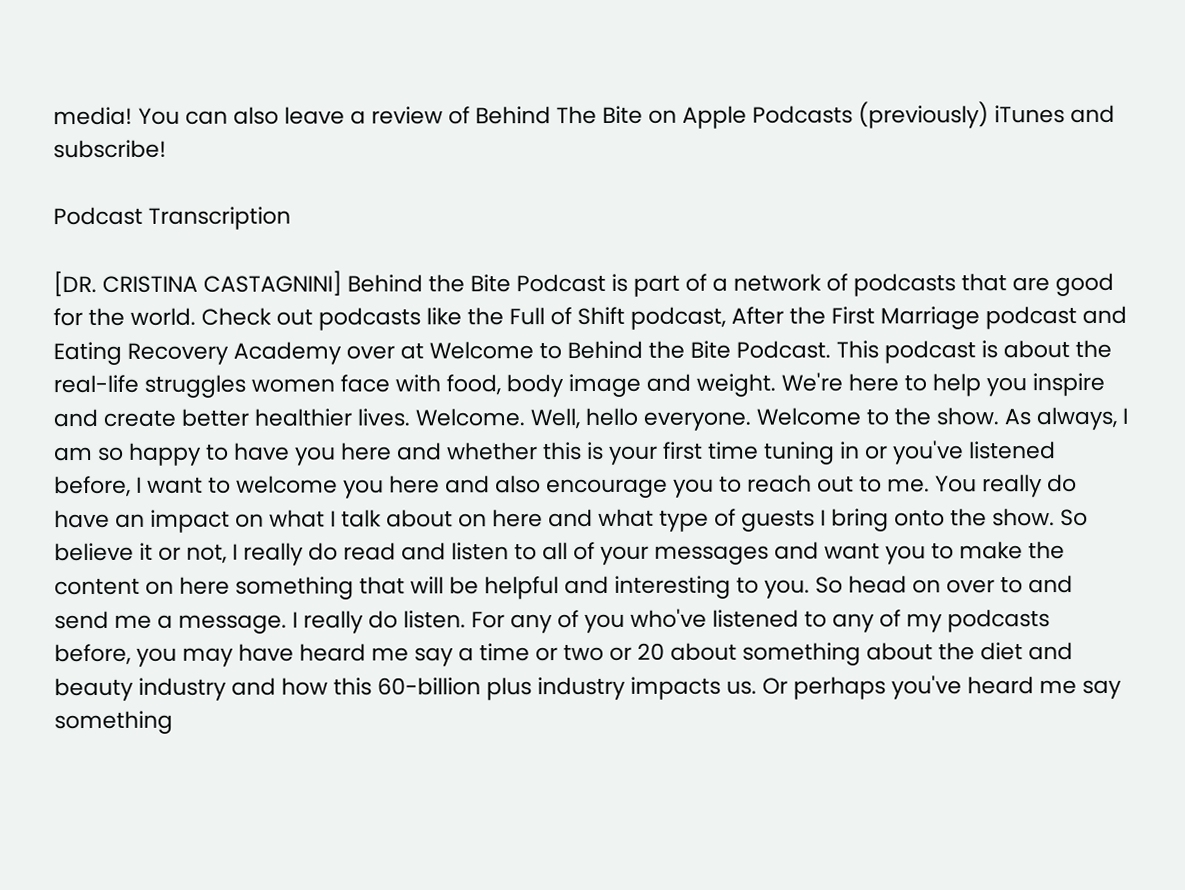media! You can also leave a review of Behind The Bite on Apple Podcasts (previously) iTunes and subscribe!

Podcast Transcription

[DR. CRISTINA CASTAGNINI] Behind the Bite Podcast is part of a network of podcasts that are good for the world. Check out podcasts like the Full of Shift podcast, After the First Marriage podcast and Eating Recovery Academy over at Welcome to Behind the Bite Podcast. This podcast is about the real-life struggles women face with food, body image and weight. We're here to help you inspire and create better healthier lives. Welcome. Well, hello everyone. Welcome to the show. As always, I am so happy to have you here and whether this is your first time tuning in or you've listened before, I want to welcome you here and also encourage you to reach out to me. You really do have an impact on what I talk about on here and what type of guests I bring onto the show. So believe it or not, I really do read and listen to all of your messages and want you to make the content on here something that will be helpful and interesting to you. So head on over to and send me a message. I really do listen. For any of you who've listened to any of my podcasts before, you may have heard me say a time or two or 20 about something about the diet and beauty industry and how this 60-billion plus industry impacts us. Or perhaps you've heard me say something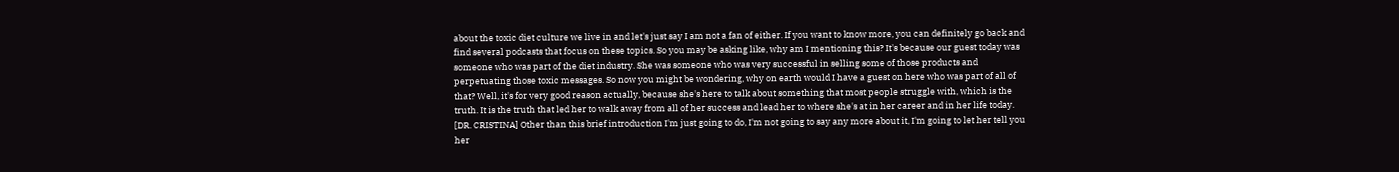about the toxic diet culture we live in and let's just say I am not a fan of either. If you want to know more, you can definitely go back and find several podcasts that focus on these topics. So you may be asking like, why am I mentioning this? It's because our guest today was someone who was part of the diet industry. She was someone who was very successful in selling some of those products and perpetuating those toxic messages. So now you might be wondering, why on earth would I have a guest on here who was part of all of that? Well, it's for very good reason actually, because she's here to talk about something that most people struggle with, which is the truth. It is the truth that led her to walk away from all of her success and lead her to where she's at in her career and in her life today. [DR. CRISTINA] Other than this brief introduction I'm just going to do, I'm not going to say any more about it, I'm going to let her tell you her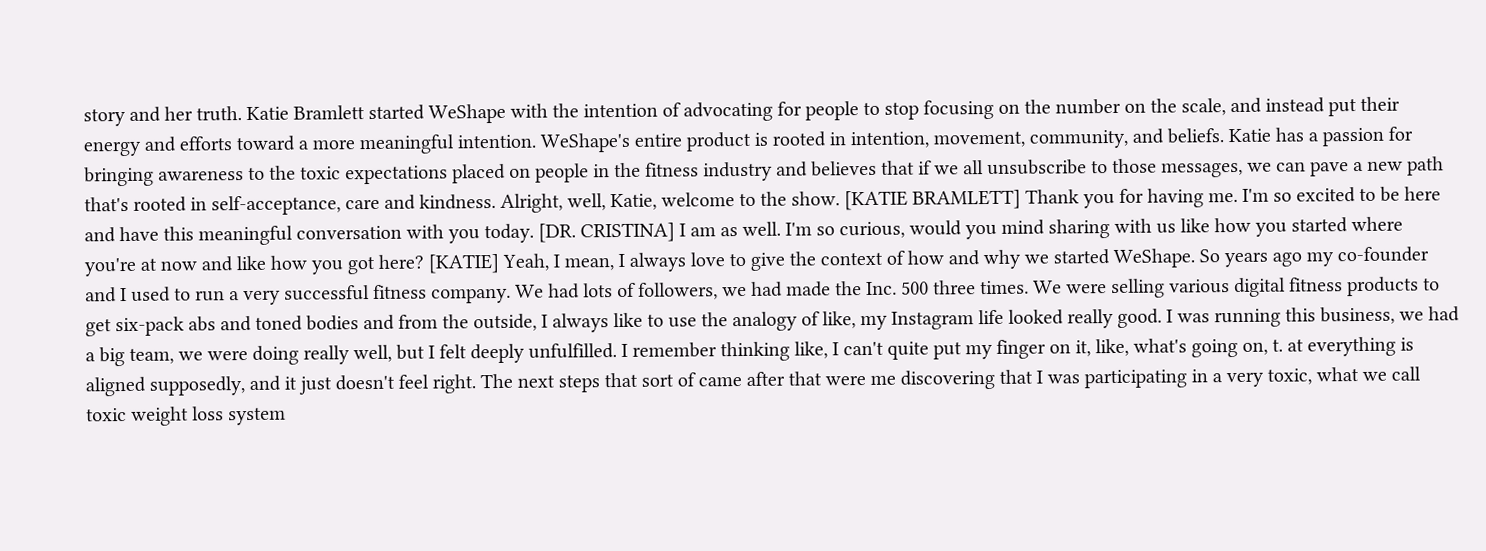story and her truth. Katie Bramlett started WeShape with the intention of advocating for people to stop focusing on the number on the scale, and instead put their energy and efforts toward a more meaningful intention. WeShape's entire product is rooted in intention, movement, community, and beliefs. Katie has a passion for bringing awareness to the toxic expectations placed on people in the fitness industry and believes that if we all unsubscribe to those messages, we can pave a new path that's rooted in self-acceptance, care and kindness. Alright, well, Katie, welcome to the show. [KATIE BRAMLETT] Thank you for having me. I'm so excited to be here and have this meaningful conversation with you today. [DR. CRISTINA] I am as well. I'm so curious, would you mind sharing with us like how you started where you're at now and like how you got here? [KATIE] Yeah, I mean, I always love to give the context of how and why we started WeShape. So years ago my co-founder and I used to run a very successful fitness company. We had lots of followers, we had made the Inc. 500 three times. We were selling various digital fitness products to get six-pack abs and toned bodies and from the outside, I always like to use the analogy of like, my Instagram life looked really good. I was running this business, we had a big team, we were doing really well, but I felt deeply unfulfilled. I remember thinking like, I can't quite put my finger on it, like, what's going on, t. at everything is aligned supposedly, and it just doesn't feel right. The next steps that sort of came after that were me discovering that I was participating in a very toxic, what we call toxic weight loss system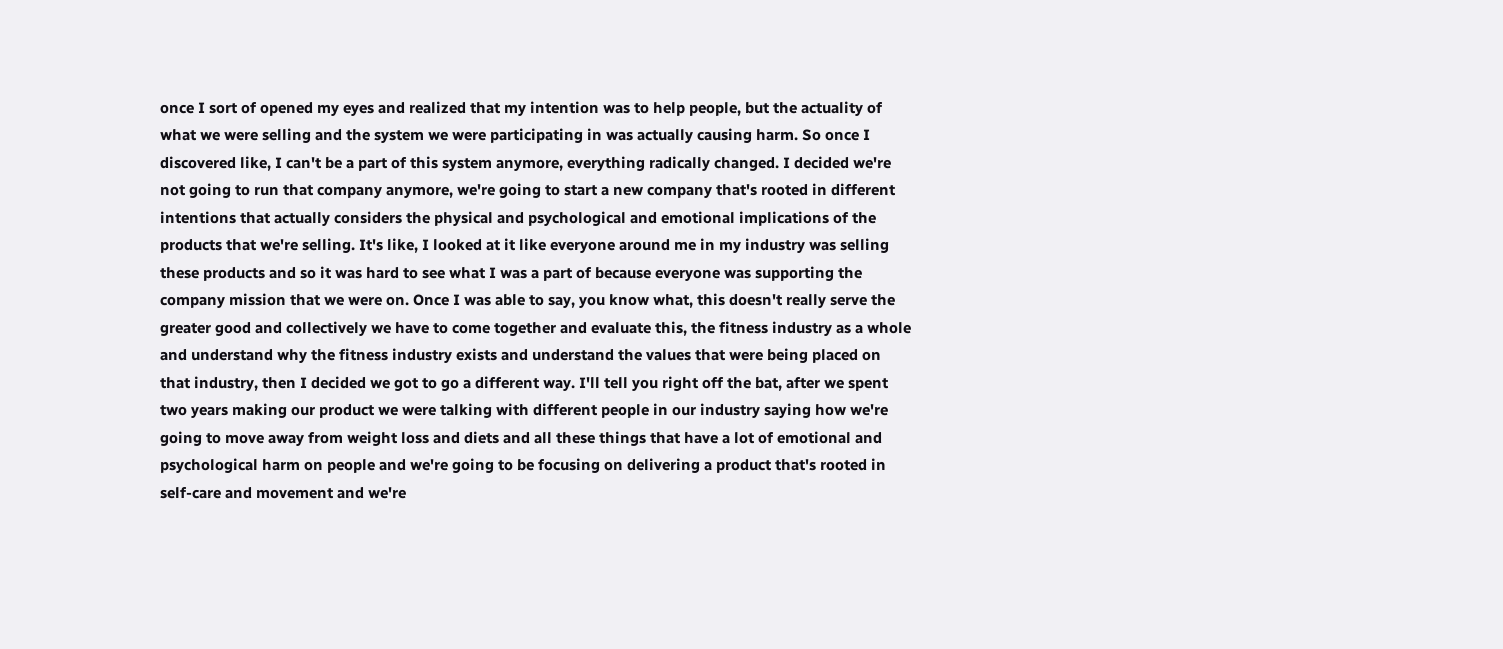once I sort of opened my eyes and realized that my intention was to help people, but the actuality of what we were selling and the system we were participating in was actually causing harm. So once I discovered like, I can't be a part of this system anymore, everything radically changed. I decided we're not going to run that company anymore, we're going to start a new company that's rooted in different intentions that actually considers the physical and psychological and emotional implications of the products that we're selling. It's like, I looked at it like everyone around me in my industry was selling these products and so it was hard to see what I was a part of because everyone was supporting the company mission that we were on. Once I was able to say, you know what, this doesn't really serve the greater good and collectively we have to come together and evaluate this, the fitness industry as a whole and understand why the fitness industry exists and understand the values that were being placed on that industry, then I decided we got to go a different way. I'll tell you right off the bat, after we spent two years making our product we were talking with different people in our industry saying how we're going to move away from weight loss and diets and all these things that have a lot of emotional and psychological harm on people and we're going to be focusing on delivering a product that's rooted in self-care and movement and we're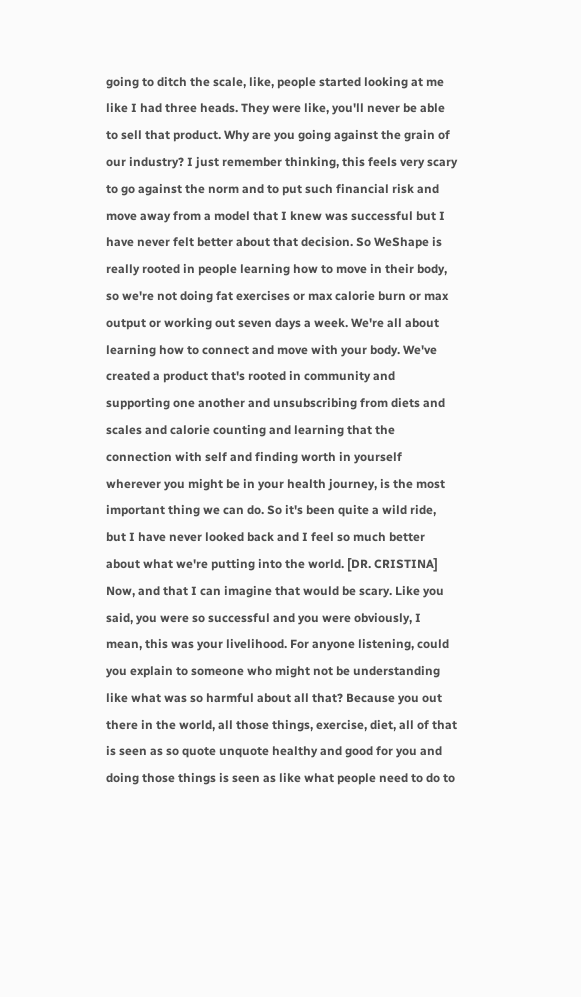going to ditch the scale, like, people started looking at me like I had three heads. They were like, you'll never be able to sell that product. Why are you going against the grain of our industry? I just remember thinking, this feels very scary to go against the norm and to put such financial risk and move away from a model that I knew was successful but I have never felt better about that decision. So WeShape is really rooted in people learning how to move in their body, so we're not doing fat exercises or max calorie burn or max output or working out seven days a week. We're all about learning how to connect and move with your body. We've created a product that's rooted in community and supporting one another and unsubscribing from diets and scales and calorie counting and learning that the connection with self and finding worth in yourself wherever you might be in your health journey, is the most important thing we can do. So it's been quite a wild ride, but I have never looked back and I feel so much better about what we're putting into the world. [DR. CRISTINA] Now, and that I can imagine that would be scary. Like you said, you were so successful and you were obviously, I mean, this was your livelihood. For anyone listening, could you explain to someone who might not be understanding like what was so harmful about all that? Because you out there in the world, all those things, exercise, diet, all of that is seen as so quote unquote healthy and good for you and doing those things is seen as like what people need to do to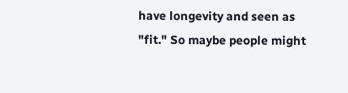have longevity and seen as "fit." So maybe people might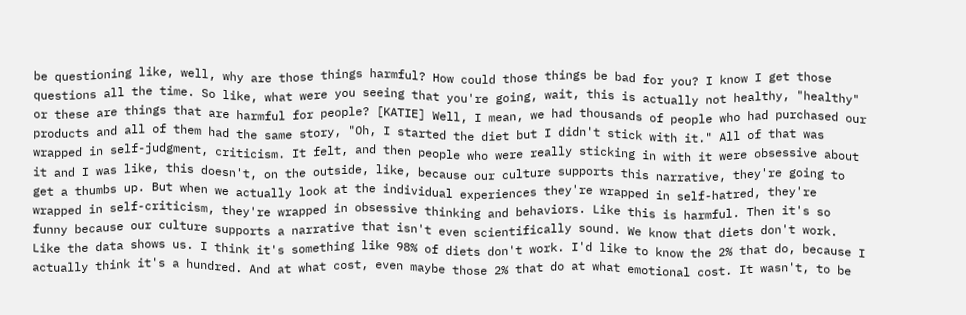be questioning like, well, why are those things harmful? How could those things be bad for you? I know I get those questions all the time. So like, what were you seeing that you're going, wait, this is actually not healthy, "healthy" or these are things that are harmful for people? [KATIE] Well, I mean, we had thousands of people who had purchased our products and all of them had the same story, "Oh, I started the diet but I didn't stick with it." All of that was wrapped in self-judgment, criticism. It felt, and then people who were really sticking in with it were obsessive about it and I was like, this doesn't, on the outside, like, because our culture supports this narrative, they're going to get a thumbs up. But when we actually look at the individual experiences they're wrapped in self-hatred, they're wrapped in self-criticism, they're wrapped in obsessive thinking and behaviors. Like this is harmful. Then it's so funny because our culture supports a narrative that isn't even scientifically sound. We know that diets don't work. Like the data shows us. I think it's something like 98% of diets don't work. I'd like to know the 2% that do, because I actually think it's a hundred. And at what cost, even maybe those 2% that do at what emotional cost. It wasn't, to be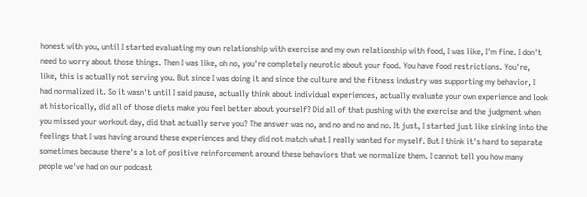honest with you, until I started evaluating my own relationship with exercise and my own relationship with food, I was like, I'm fine. I don't need to worry about those things. Then I was like, oh no, you're completely neurotic about your food. You have food restrictions. You're, like, this is actually not serving you. But since I was doing it and since the culture and the fitness industry was supporting my behavior, I had normalized it. So it wasn't until I said pause, actually think about individual experiences, actually evaluate your own experience and look at historically, did all of those diets make you feel better about yourself? Did all of that pushing with the exercise and the judgment when you missed your workout day, did that actually serve you? The answer was no, and no and no and no. It just, I started just like sinking into the feelings that I was having around these experiences and they did not match what I really wanted for myself. But I think it's hard to separate sometimes because there's a lot of positive reinforcement around these behaviors that we normalize them. I cannot tell you how many people we've had on our podcast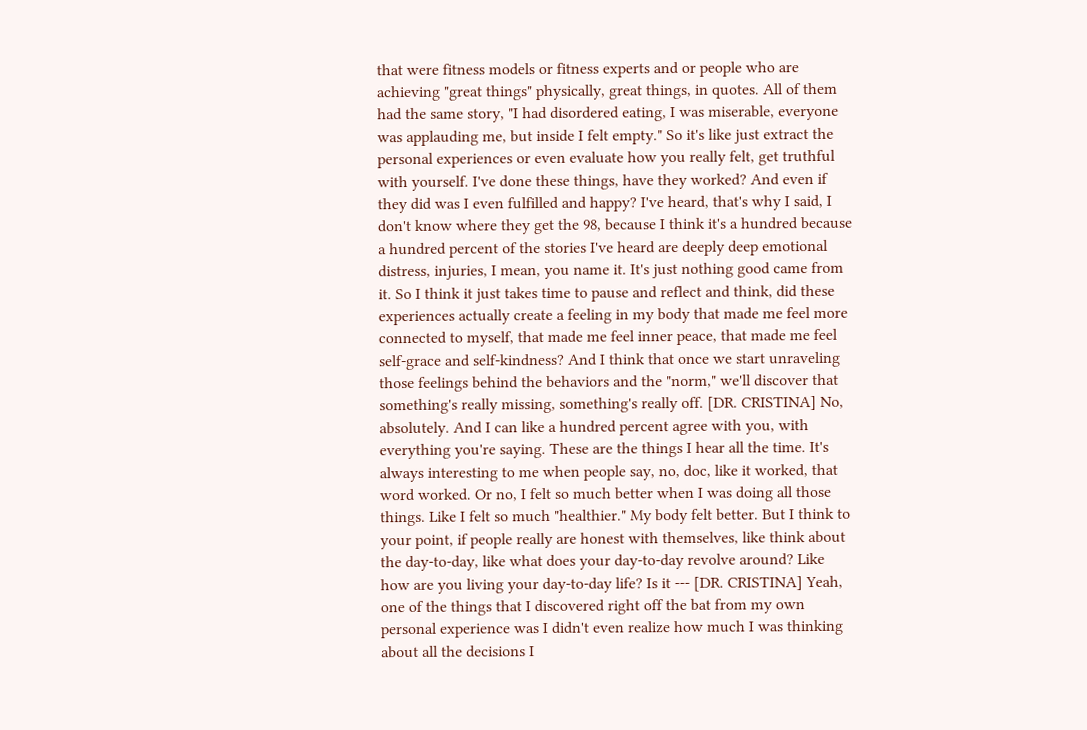that were fitness models or fitness experts and or people who are achieving "great things" physically, great things, in quotes. All of them had the same story, "I had disordered eating, I was miserable, everyone was applauding me, but inside I felt empty." So it's like just extract the personal experiences or even evaluate how you really felt, get truthful with yourself. I've done these things, have they worked? And even if they did was I even fulfilled and happy? I've heard, that's why I said, I don't know where they get the 98, because I think it's a hundred because a hundred percent of the stories I've heard are deeply deep emotional distress, injuries, I mean, you name it. It's just nothing good came from it. So I think it just takes time to pause and reflect and think, did these experiences actually create a feeling in my body that made me feel more connected to myself, that made me feel inner peace, that made me feel self-grace and self-kindness? And I think that once we start unraveling those feelings behind the behaviors and the "norm," we'll discover that something's really missing, something's really off. [DR. CRISTINA] No, absolutely. And I can like a hundred percent agree with you, with everything you're saying. These are the things I hear all the time. It's always interesting to me when people say, no, doc, like it worked, that word worked. Or no, I felt so much better when I was doing all those things. Like I felt so much "healthier." My body felt better. But I think to your point, if people really are honest with themselves, like think about the day-to-day, like what does your day-to-day revolve around? Like how are you living your day-to-day life? Is it --- [DR. CRISTINA] Yeah, one of the things that I discovered right off the bat from my own personal experience was I didn't even realize how much I was thinking about all the decisions I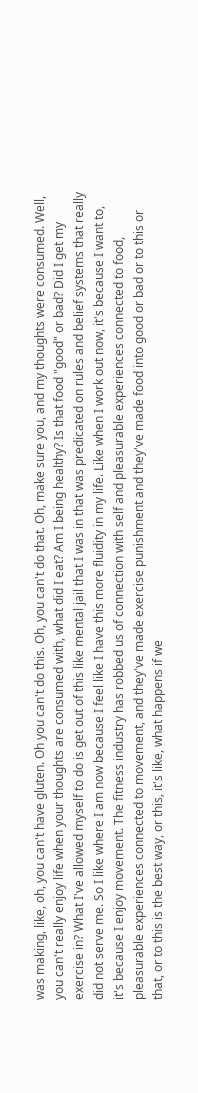was making, like, oh, you can't have gluten. Oh you can't do this. Oh, you can't do that. Oh, make sure you, and my thoughts were consumed. Well, you can't really enjoy life when your thoughts are consumed with, what did I eat? Am I being healthy? Is that food "good" or bad? Did I get my exercise in? What I've allowed myself to do is get out of this like mental jail that I was in that was predicated on rules and belief systems that really did not serve me. So I like where I am now because I feel like I have this more fluidity in my life. Like when I work out now, it's because I want to, it's because I enjoy movement. The fitness industry has robbed us of connection with self and pleasurable experiences connected to food, pleasurable experiences connected to movement, and they've made exercise punishment and they've made food into good or bad or to this or that, or to this is the best way, or this, it's like, what happens if we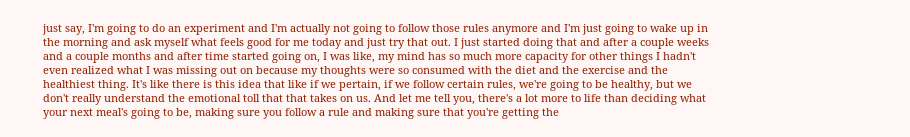just say, I'm going to do an experiment and I'm actually not going to follow those rules anymore and I'm just going to wake up in the morning and ask myself what feels good for me today and just try that out. I just started doing that and after a couple weeks and a couple months and after time started going on, I was like, my mind has so much more capacity for other things I hadn't even realized what I was missing out on because my thoughts were so consumed with the diet and the exercise and the healthiest thing. It's like there is this idea that like if we pertain, if we follow certain rules, we're going to be healthy, but we don't really understand the emotional toll that that takes on us. And let me tell you, there's a lot more to life than deciding what your next meal's going to be, making sure you follow a rule and making sure that you're getting the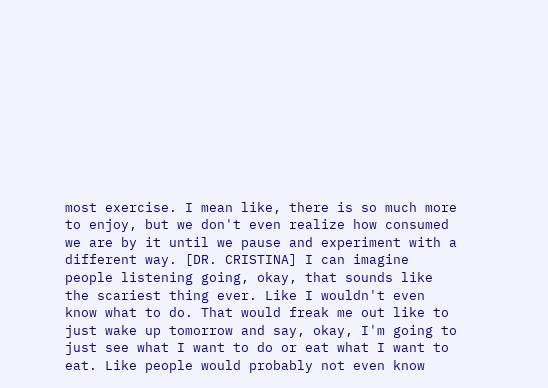most exercise. I mean like, there is so much more to enjoy, but we don't even realize how consumed we are by it until we pause and experiment with a different way. [DR. CRISTINA] I can imagine people listening going, okay, that sounds like the scariest thing ever. Like I wouldn't even know what to do. That would freak me out like to just wake up tomorrow and say, okay, I'm going to just see what I want to do or eat what I want to eat. Like people would probably not even know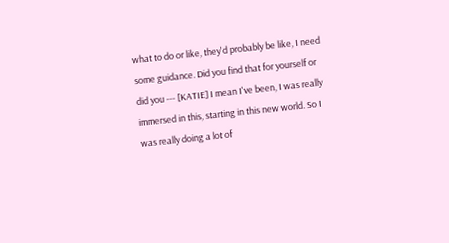what to do or like, they'd probably be like, I need some guidance. Did you find that for yourself or did you --- [KATIE] I mean I've been, I was really immersed in this, starting in this new world. So I was really doing a lot of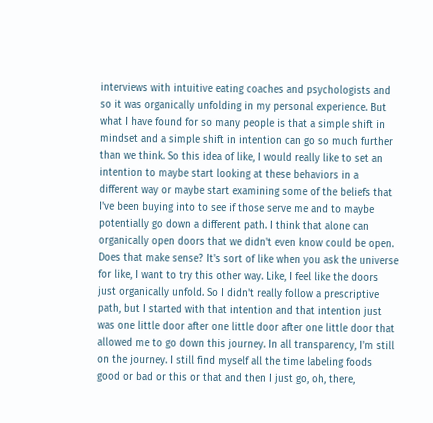interviews with intuitive eating coaches and psychologists and so it was organically unfolding in my personal experience. But what I have found for so many people is that a simple shift in mindset and a simple shift in intention can go so much further than we think. So this idea of like, I would really like to set an intention to maybe start looking at these behaviors in a different way or maybe start examining some of the beliefs that I've been buying into to see if those serve me and to maybe potentially go down a different path. I think that alone can organically open doors that we didn't even know could be open. Does that make sense? It's sort of like when you ask the universe for like, I want to try this other way. Like, I feel like the doors just organically unfold. So I didn't really follow a prescriptive path, but I started with that intention and that intention just was one little door after one little door after one little door that allowed me to go down this journey. In all transparency, I'm still on the journey. I still find myself all the time labeling foods good or bad or this or that and then I just go, oh, there,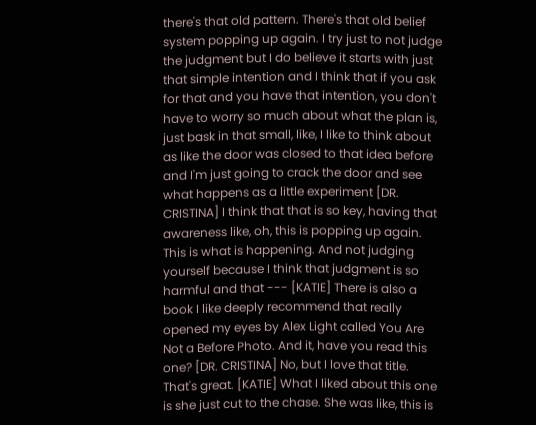there's that old pattern. There's that old belief system popping up again. I try just to not judge the judgment but I do believe it starts with just that simple intention and I think that if you ask for that and you have that intention, you don't have to worry so much about what the plan is, just bask in that small, like, I like to think about as like the door was closed to that idea before and I'm just going to crack the door and see what happens as a little experiment [DR. CRISTINA] I think that that is so key, having that awareness like, oh, this is popping up again. This is what is happening. And not judging yourself because I think that judgment is so harmful and that --- [KATIE] There is also a book I like deeply recommend that really opened my eyes by Alex Light called You Are Not a Before Photo. And it, have you read this one? [DR. CRISTINA] No, but I love that title. That's great. [KATIE] What I liked about this one is she just cut to the chase. She was like, this is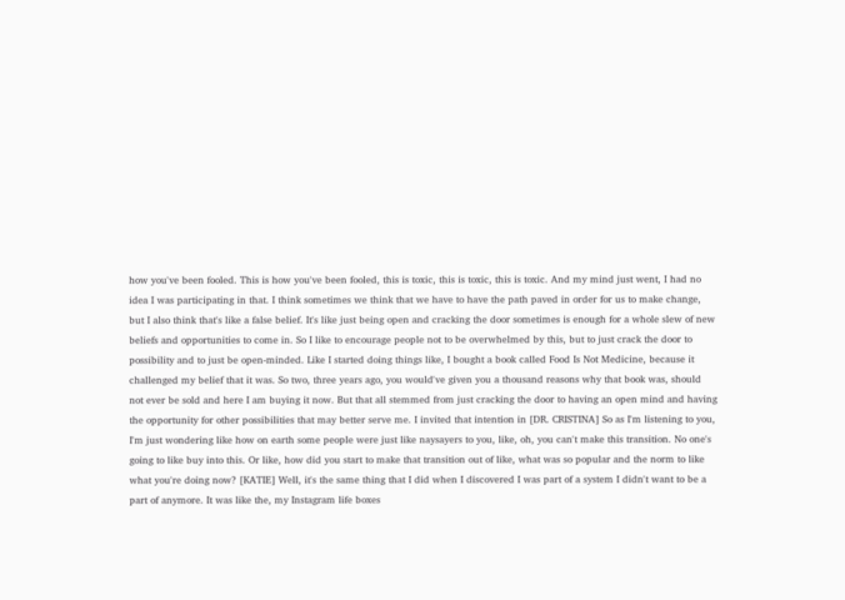how you've been fooled. This is how you've been fooled, this is toxic, this is toxic, this is toxic. And my mind just went, I had no idea I was participating in that. I think sometimes we think that we have to have the path paved in order for us to make change, but I also think that's like a false belief. It's like just being open and cracking the door sometimes is enough for a whole slew of new beliefs and opportunities to come in. So I like to encourage people not to be overwhelmed by this, but to just crack the door to possibility and to just be open-minded. Like I started doing things like, I bought a book called Food Is Not Medicine, because it challenged my belief that it was. So two, three years ago, you would've given you a thousand reasons why that book was, should not ever be sold and here I am buying it now. But that all stemmed from just cracking the door to having an open mind and having the opportunity for other possibilities that may better serve me. I invited that intention in [DR. CRISTINA] So as I'm listening to you, I'm just wondering like how on earth some people were just like naysayers to you, like, oh, you can't make this transition. No one's going to like buy into this. Or like, how did you start to make that transition out of like, what was so popular and the norm to like what you're doing now? [KATIE] Well, it's the same thing that I did when I discovered I was part of a system I didn't want to be a part of anymore. It was like the, my Instagram life boxes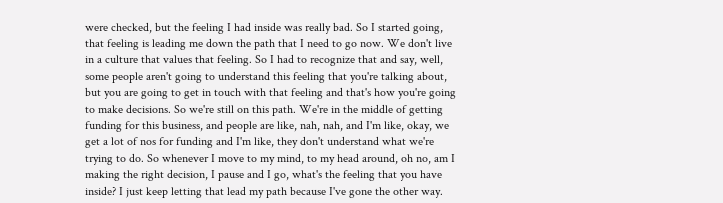were checked, but the feeling I had inside was really bad. So I started going, that feeling is leading me down the path that I need to go now. We don't live in a culture that values that feeling. So I had to recognize that and say, well, some people aren't going to understand this feeling that you're talking about, but you are going to get in touch with that feeling and that's how you're going to make decisions. So we're still on this path. We're in the middle of getting funding for this business, and people are like, nah, nah, and I'm like, okay, we get a lot of nos for funding and I'm like, they don't understand what we're trying to do. So whenever I move to my mind, to my head around, oh no, am I making the right decision, I pause and I go, what's the feeling that you have inside? I just keep letting that lead my path because I've gone the other way.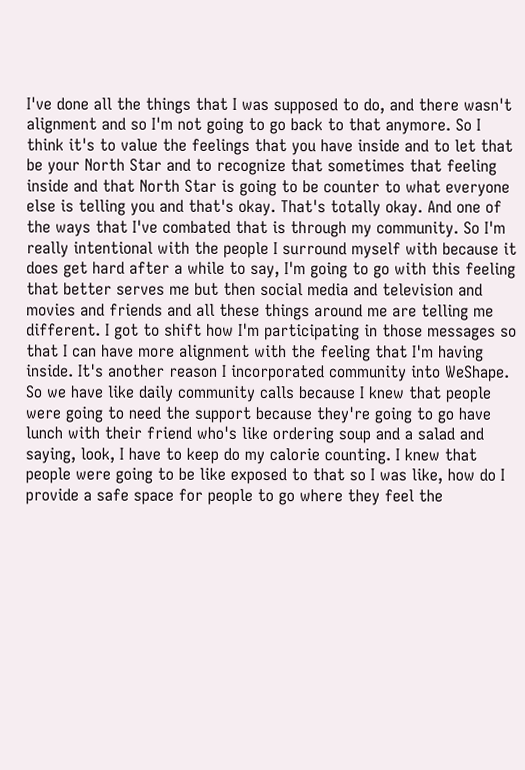I've done all the things that I was supposed to do, and there wasn't alignment and so I'm not going to go back to that anymore. So I think it's to value the feelings that you have inside and to let that be your North Star and to recognize that sometimes that feeling inside and that North Star is going to be counter to what everyone else is telling you and that's okay. That's totally okay. And one of the ways that I've combated that is through my community. So I'm really intentional with the people I surround myself with because it does get hard after a while to say, I'm going to go with this feeling that better serves me but then social media and television and movies and friends and all these things around me are telling me different. I got to shift how I'm participating in those messages so that I can have more alignment with the feeling that I'm having inside. It's another reason I incorporated community into WeShape. So we have like daily community calls because I knew that people were going to need the support because they're going to go have lunch with their friend who's like ordering soup and a salad and saying, look, I have to keep do my calorie counting. I knew that people were going to be like exposed to that so I was like, how do I provide a safe space for people to go where they feel the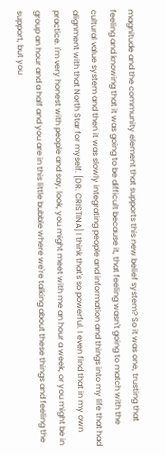magnitude and the community element that supports this new belief system? So it was one, trusting that feeling and knowing that it was going to be difficult because it, that feeling wasn't going to match with the cultural value system and then it was slowly integrating people and information and things into my life that had alignment with that North Star for myself. [DR. CRISTINA] I think that's so powerful. I even find that in my own practice. I'm very honest with people and say, look, you might meet with me an hour a week, or you might be in group an hour and a half and you are in this little bubble where we're talking about these things and feeling the support, but you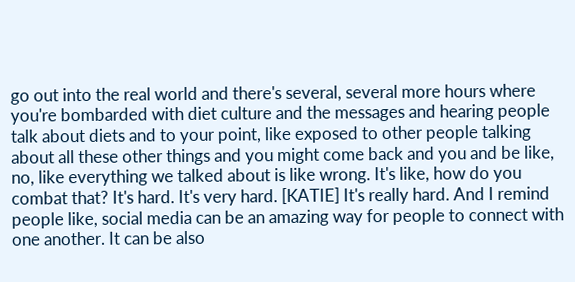go out into the real world and there's several, several more hours where you're bombarded with diet culture and the messages and hearing people talk about diets and to your point, like exposed to other people talking about all these other things and you might come back and you and be like, no, like everything we talked about is like wrong. It's like, how do you combat that? It's hard. It's very hard. [KATIE] It's really hard. And I remind people like, social media can be an amazing way for people to connect with one another. It can be also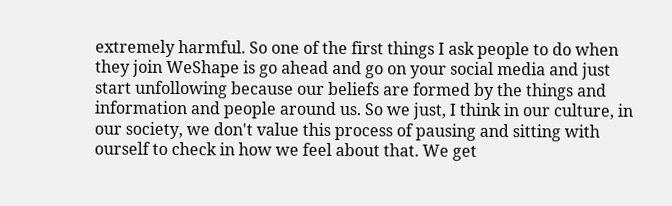extremely harmful. So one of the first things I ask people to do when they join WeShape is go ahead and go on your social media and just start unfollowing because our beliefs are formed by the things and information and people around us. So we just, I think in our culture, in our society, we don't value this process of pausing and sitting with ourself to check in how we feel about that. We get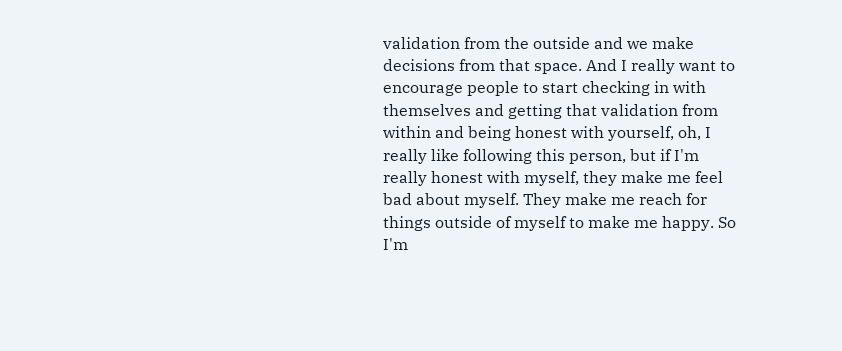validation from the outside and we make decisions from that space. And I really want to encourage people to start checking in with themselves and getting that validation from within and being honest with yourself, oh, I really like following this person, but if I'm really honest with myself, they make me feel bad about myself. They make me reach for things outside of myself to make me happy. So I'm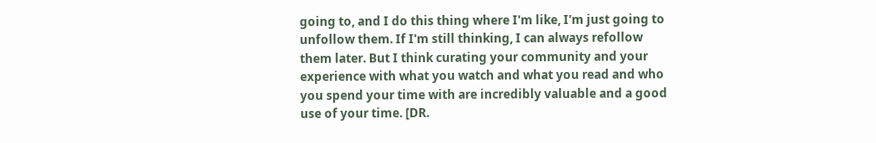going to, and I do this thing where I'm like, I'm just going to unfollow them. If I'm still thinking, I can always refollow them later. But I think curating your community and your experience with what you watch and what you read and who you spend your time with are incredibly valuable and a good use of your time. [DR.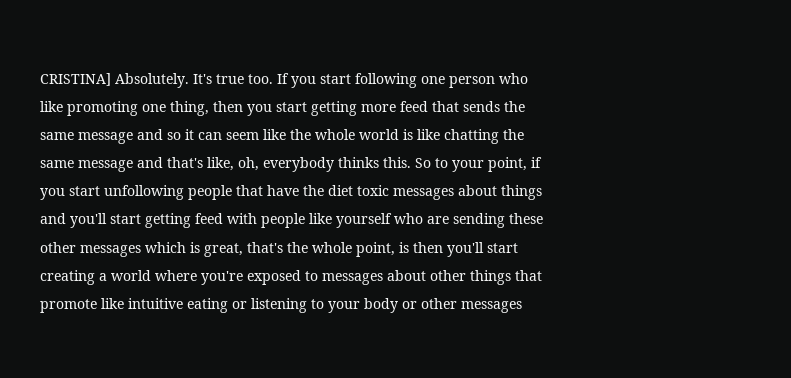CRISTINA] Absolutely. It's true too. If you start following one person who like promoting one thing, then you start getting more feed that sends the same message and so it can seem like the whole world is like chatting the same message and that's like, oh, everybody thinks this. So to your point, if you start unfollowing people that have the diet toxic messages about things and you'll start getting feed with people like yourself who are sending these other messages which is great, that's the whole point, is then you'll start creating a world where you're exposed to messages about other things that promote like intuitive eating or listening to your body or other messages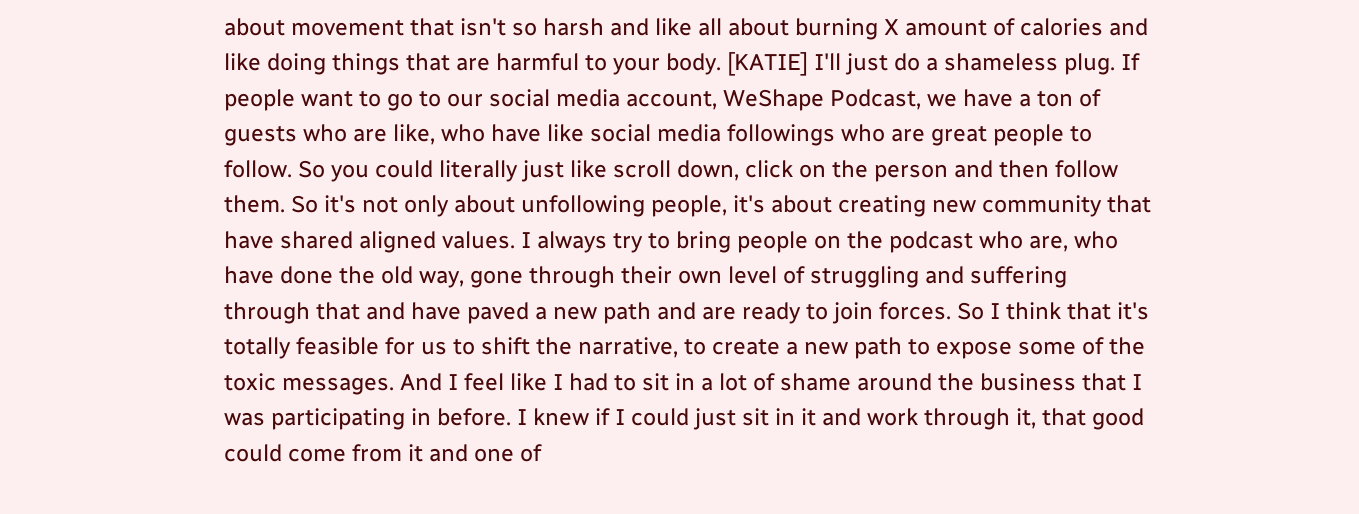about movement that isn't so harsh and like all about burning X amount of calories and like doing things that are harmful to your body. [KATIE] I'll just do a shameless plug. If people want to go to our social media account, WeShape Podcast, we have a ton of guests who are like, who have like social media followings who are great people to follow. So you could literally just like scroll down, click on the person and then follow them. So it's not only about unfollowing people, it's about creating new community that have shared aligned values. I always try to bring people on the podcast who are, who have done the old way, gone through their own level of struggling and suffering through that and have paved a new path and are ready to join forces. So I think that it's totally feasible for us to shift the narrative, to create a new path to expose some of the toxic messages. And I feel like I had to sit in a lot of shame around the business that I was participating in before. I knew if I could just sit in it and work through it, that good could come from it and one of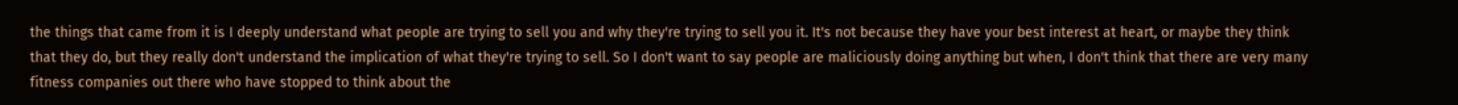the things that came from it is I deeply understand what people are trying to sell you and why they're trying to sell you it. It's not because they have your best interest at heart, or maybe they think that they do, but they really don't understand the implication of what they're trying to sell. So I don't want to say people are maliciously doing anything but when, I don't think that there are very many fitness companies out there who have stopped to think about the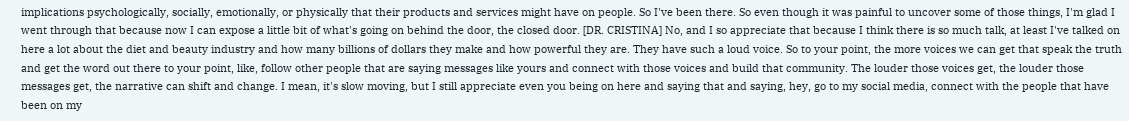implications psychologically, socially, emotionally, or physically that their products and services might have on people. So I've been there. So even though it was painful to uncover some of those things, I'm glad I went through that because now I can expose a little bit of what's going on behind the door, the closed door. [DR. CRISTINA] No, and I so appreciate that because I think there is so much talk, at least I've talked on here a lot about the diet and beauty industry and how many billions of dollars they make and how powerful they are. They have such a loud voice. So to your point, the more voices we can get that speak the truth and get the word out there to your point, like, follow other people that are saying messages like yours and connect with those voices and build that community. The louder those voices get, the louder those messages get, the narrative can shift and change. I mean, it's slow moving, but I still appreciate even you being on here and saying that and saying, hey, go to my social media, connect with the people that have been on my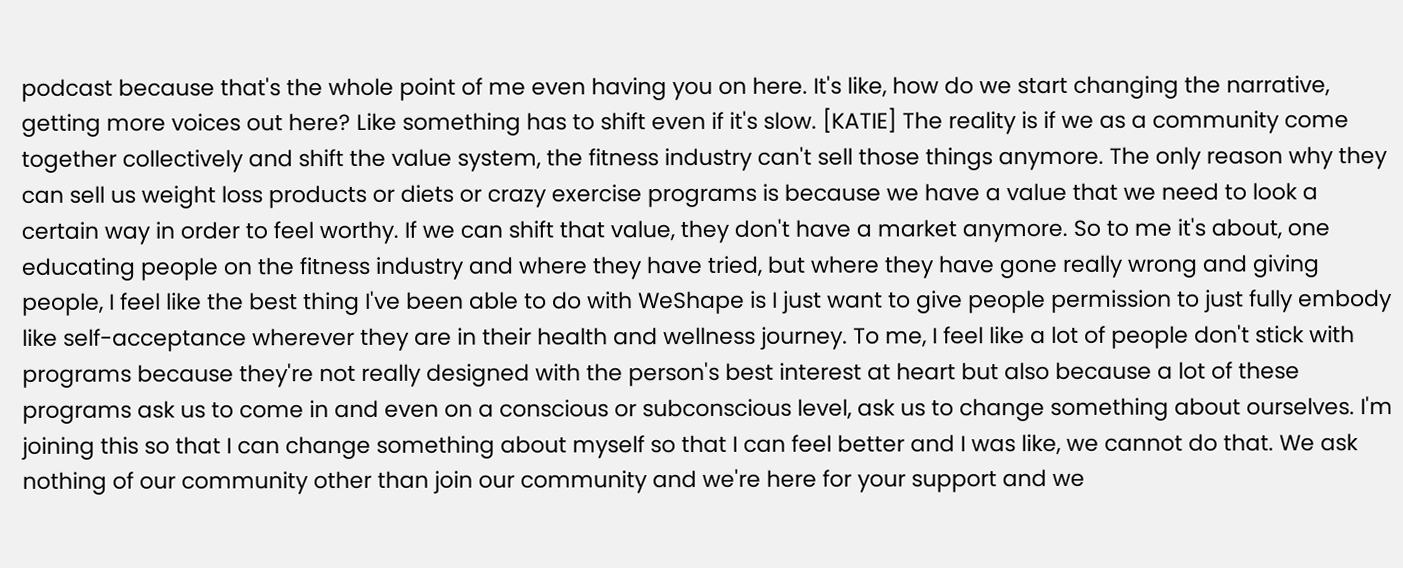podcast because that's the whole point of me even having you on here. It's like, how do we start changing the narrative, getting more voices out here? Like something has to shift even if it's slow. [KATIE] The reality is if we as a community come together collectively and shift the value system, the fitness industry can't sell those things anymore. The only reason why they can sell us weight loss products or diets or crazy exercise programs is because we have a value that we need to look a certain way in order to feel worthy. If we can shift that value, they don't have a market anymore. So to me it's about, one educating people on the fitness industry and where they have tried, but where they have gone really wrong and giving people, I feel like the best thing I've been able to do with WeShape is I just want to give people permission to just fully embody like self-acceptance wherever they are in their health and wellness journey. To me, I feel like a lot of people don't stick with programs because they're not really designed with the person's best interest at heart but also because a lot of these programs ask us to come in and even on a conscious or subconscious level, ask us to change something about ourselves. I'm joining this so that I can change something about myself so that I can feel better and I was like, we cannot do that. We ask nothing of our community other than join our community and we're here for your support and we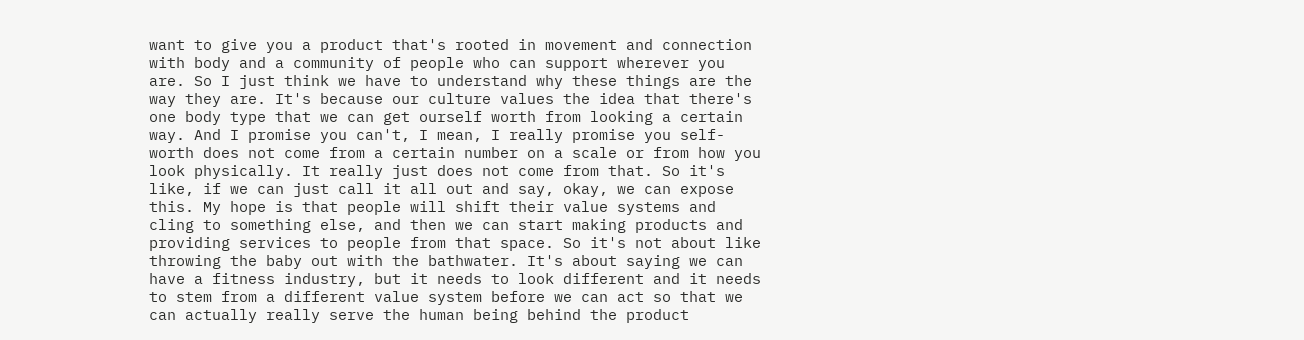want to give you a product that's rooted in movement and connection with body and a community of people who can support wherever you are. So I just think we have to understand why these things are the way they are. It's because our culture values the idea that there's one body type that we can get ourself worth from looking a certain way. And I promise you can't, I mean, I really promise you self-worth does not come from a certain number on a scale or from how you look physically. It really just does not come from that. So it's like, if we can just call it all out and say, okay, we can expose this. My hope is that people will shift their value systems and cling to something else, and then we can start making products and providing services to people from that space. So it's not about like throwing the baby out with the bathwater. It's about saying we can have a fitness industry, but it needs to look different and it needs to stem from a different value system before we can act so that we can actually really serve the human being behind the product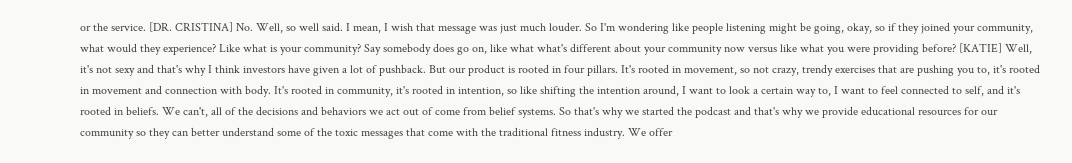or the service. [DR. CRISTINA] No. Well, so well said. I mean, I wish that message was just much louder. So I'm wondering like people listening might be going, okay, so if they joined your community, what would they experience? Like what is your community? Say somebody does go on, like what what's different about your community now versus like what you were providing before? [KATIE] Well, it's not sexy and that's why I think investors have given a lot of pushback. But our product is rooted in four pillars. It's rooted in movement, so not crazy, trendy exercises that are pushing you to, it's rooted in movement and connection with body. It's rooted in community, it's rooted in intention, so like shifting the intention around, I want to look a certain way to, I want to feel connected to self, and it's rooted in beliefs. We can't, all of the decisions and behaviors we act out of come from belief systems. So that's why we started the podcast and that's why we provide educational resources for our community so they can better understand some of the toxic messages that come with the traditional fitness industry. We offer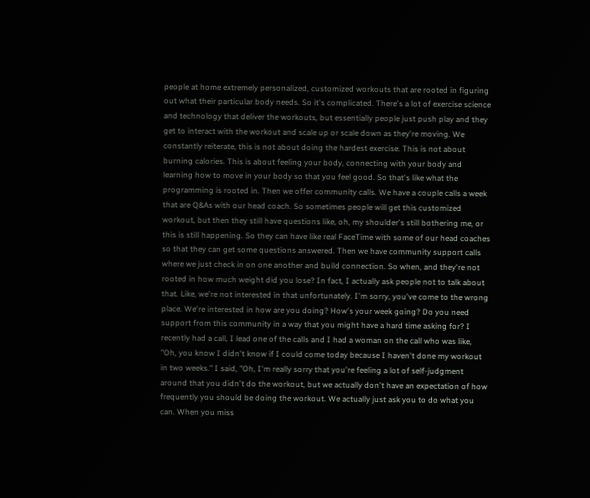people at home extremely personalized, customized workouts that are rooted in figuring out what their particular body needs. So it's complicated. There's a lot of exercise science and technology that deliver the workouts, but essentially people just push play and they get to interact with the workout and scale up or scale down as they're moving. We constantly reiterate, this is not about doing the hardest exercise. This is not about burning calories. This is about feeling your body, connecting with your body and learning how to move in your body so that you feel good. So that's like what the programming is rooted in. Then we offer community calls. We have a couple calls a week that are Q&As with our head coach. So sometimes people will get this customized workout, but then they still have questions like, oh, my shoulder's still bothering me, or this is still happening. So they can have like real FaceTime with some of our head coaches so that they can get some questions answered. Then we have community support calls where we just check in on one another and build connection. So when, and they're not rooted in how much weight did you lose? In fact, I actually ask people not to talk about that. Like, we're not interested in that unfortunately. I'm sorry, you've come to the wrong place. We're interested in how are you doing? How's your week going? Do you need support from this community in a way that you might have a hard time asking for? I recently had a call, I lead one of the calls and I had a woman on the call who was like, "Oh, you know I didn't know if I could come today because I haven't done my workout in two weeks." I said, "Oh, I'm really sorry that you're feeling a lot of self-judgment around that you didn't do the workout, but we actually don't have an expectation of how frequently you should be doing the workout. We actually just ask you to do what you can. When you miss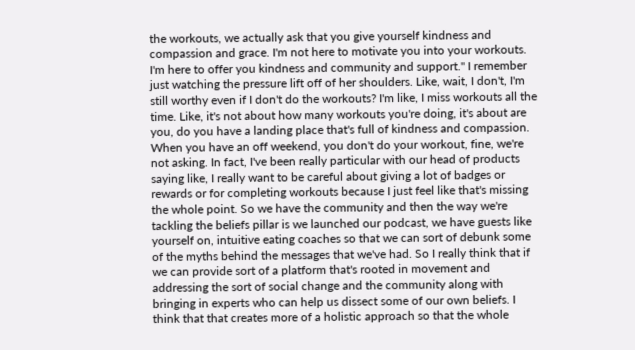the workouts, we actually ask that you give yourself kindness and compassion and grace. I'm not here to motivate you into your workouts. I'm here to offer you kindness and community and support." I remember just watching the pressure lift off of her shoulders. Like, wait, I don't, I'm still worthy even if I don't do the workouts? I'm like, I miss workouts all the time. Like, it's not about how many workouts you're doing, it's about are you, do you have a landing place that's full of kindness and compassion. When you have an off weekend, you don't do your workout, fine, we're not asking. In fact, I've been really particular with our head of products saying like, I really want to be careful about giving a lot of badges or rewards or for completing workouts because I just feel like that's missing the whole point. So we have the community and then the way we're tackling the beliefs pillar is we launched our podcast, we have guests like yourself on, intuitive eating coaches so that we can sort of debunk some of the myths behind the messages that we've had. So I really think that if we can provide sort of a platform that's rooted in movement and addressing the sort of social change and the community along with bringing in experts who can help us dissect some of our own beliefs. I think that that creates more of a holistic approach so that the whole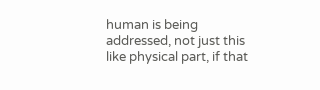human is being addressed, not just this like physical part, if that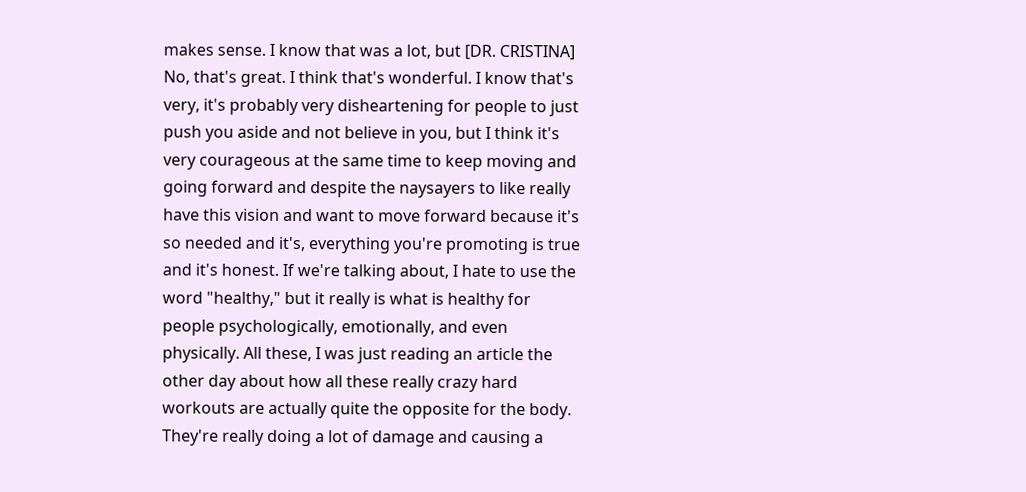makes sense. I know that was a lot, but [DR. CRISTINA] No, that's great. I think that's wonderful. I know that's very, it's probably very disheartening for people to just push you aside and not believe in you, but I think it's very courageous at the same time to keep moving and going forward and despite the naysayers to like really have this vision and want to move forward because it's so needed and it's, everything you're promoting is true and it's honest. If we're talking about, I hate to use the word "healthy," but it really is what is healthy for people psychologically, emotionally, and even physically. All these, I was just reading an article the other day about how all these really crazy hard workouts are actually quite the opposite for the body. They're really doing a lot of damage and causing a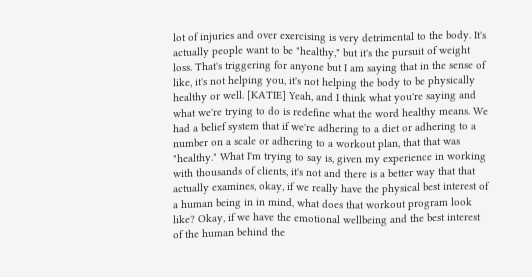lot of injuries and over exercising is very detrimental to the body. It's actually people want to be "healthy," but it's the pursuit of weight loss. That's triggering for anyone but I am saying that in the sense of like, it's not helping you, it's not helping the body to be physically healthy or well. [KATIE] Yeah, and I think what you're saying and what we're trying to do is redefine what the word healthy means. We had a belief system that if we're adhering to a diet or adhering to a number on a scale or adhering to a workout plan, that that was "healthy." What I'm trying to say is, given my experience in working with thousands of clients, it's not and there is a better way that that actually examines, okay, if we really have the physical best interest of a human being in in mind, what does that workout program look like? Okay, if we have the emotional wellbeing and the best interest of the human behind the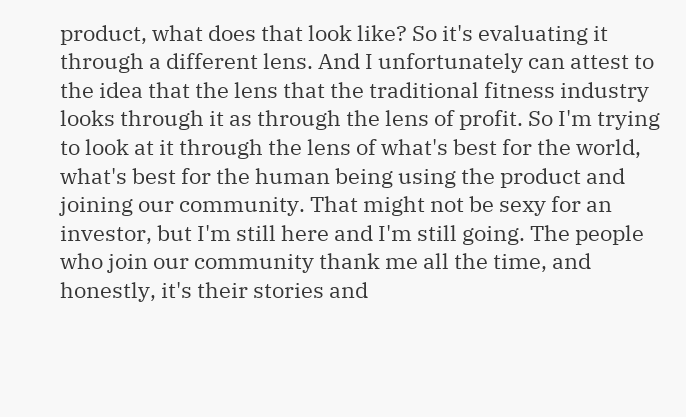product, what does that look like? So it's evaluating it through a different lens. And I unfortunately can attest to the idea that the lens that the traditional fitness industry looks through it as through the lens of profit. So I'm trying to look at it through the lens of what's best for the world, what's best for the human being using the product and joining our community. That might not be sexy for an investor, but I'm still here and I'm still going. The people who join our community thank me all the time, and honestly, it's their stories and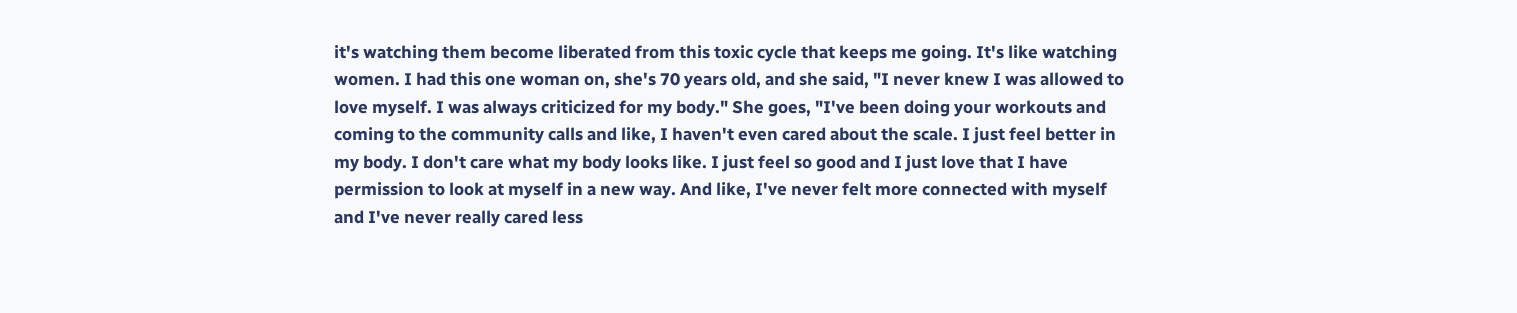it's watching them become liberated from this toxic cycle that keeps me going. It's like watching women. I had this one woman on, she's 70 years old, and she said, "I never knew I was allowed to love myself. I was always criticized for my body." She goes, "I've been doing your workouts and coming to the community calls and like, I haven't even cared about the scale. I just feel better in my body. I don't care what my body looks like. I just feel so good and I just love that I have permission to look at myself in a new way. And like, I've never felt more connected with myself and I've never really cared less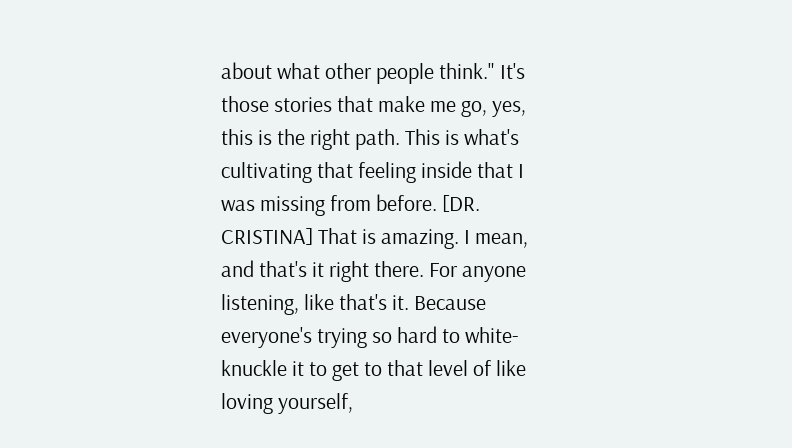about what other people think." It's those stories that make me go, yes, this is the right path. This is what's cultivating that feeling inside that I was missing from before. [DR. CRISTINA] That is amazing. I mean, and that's it right there. For anyone listening, like that's it. Because everyone's trying so hard to white-knuckle it to get to that level of like loving yourself,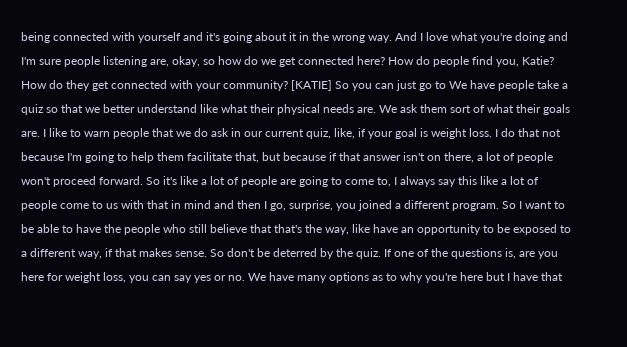being connected with yourself and it's going about it in the wrong way. And I love what you're doing and I'm sure people listening are, okay, so how do we get connected here? How do people find you, Katie? How do they get connected with your community? [KATIE] So you can just go to We have people take a quiz so that we better understand like what their physical needs are. We ask them sort of what their goals are. I like to warn people that we do ask in our current quiz, like, if your goal is weight loss. I do that not because I'm going to help them facilitate that, but because if that answer isn't on there, a lot of people won't proceed forward. So it's like a lot of people are going to come to, I always say this like a lot of people come to us with that in mind and then I go, surprise, you joined a different program. So I want to be able to have the people who still believe that that's the way, like have an opportunity to be exposed to a different way, if that makes sense. So don't be deterred by the quiz. If one of the questions is, are you here for weight loss, you can say yes or no. We have many options as to why you're here but I have that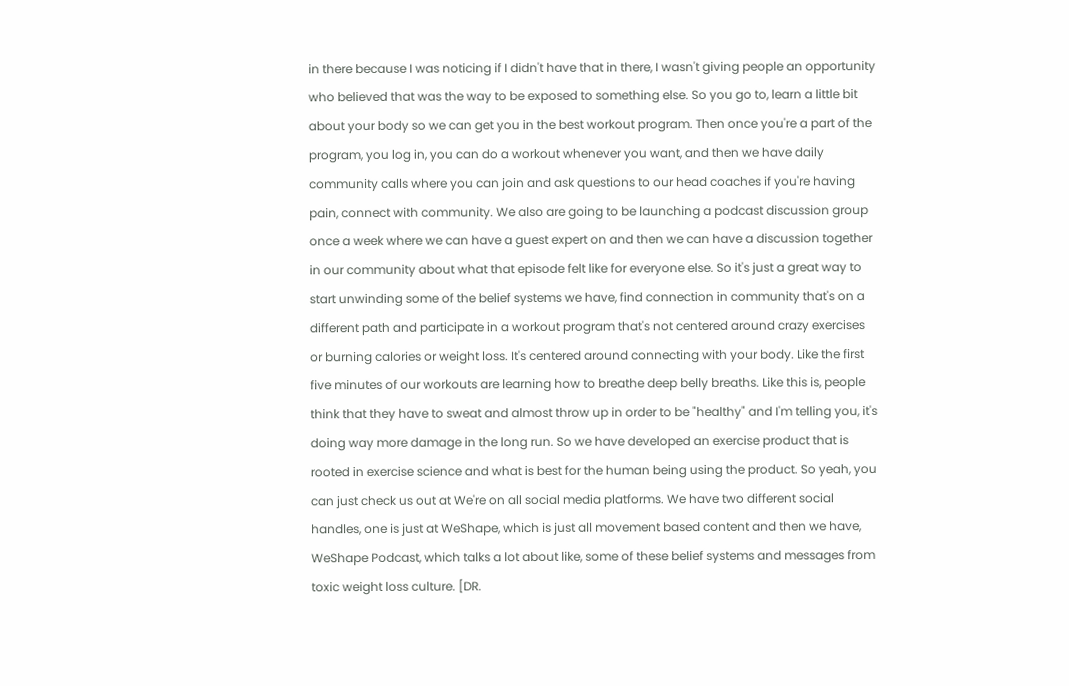in there because I was noticing if I didn't have that in there, I wasn't giving people an opportunity who believed that was the way to be exposed to something else. So you go to, learn a little bit about your body so we can get you in the best workout program. Then once you're a part of the program, you log in, you can do a workout whenever you want, and then we have daily community calls where you can join and ask questions to our head coaches if you're having pain, connect with community. We also are going to be launching a podcast discussion group once a week where we can have a guest expert on and then we can have a discussion together in our community about what that episode felt like for everyone else. So it's just a great way to start unwinding some of the belief systems we have, find connection in community that's on a different path and participate in a workout program that's not centered around crazy exercises or burning calories or weight loss. It's centered around connecting with your body. Like the first five minutes of our workouts are learning how to breathe deep belly breaths. Like this is, people think that they have to sweat and almost throw up in order to be "healthy" and I'm telling you, it's doing way more damage in the long run. So we have developed an exercise product that is rooted in exercise science and what is best for the human being using the product. So yeah, you can just check us out at We're on all social media platforms. We have two different social handles, one is just at WeShape, which is just all movement based content and then we have, WeShape Podcast, which talks a lot about like, some of these belief systems and messages from toxic weight loss culture. [DR.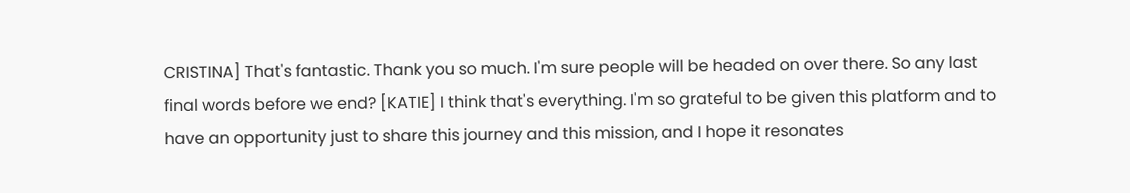CRISTINA] That's fantastic. Thank you so much. I'm sure people will be headed on over there. So any last final words before we end? [KATIE] I think that's everything. I'm so grateful to be given this platform and to have an opportunity just to share this journey and this mission, and I hope it resonates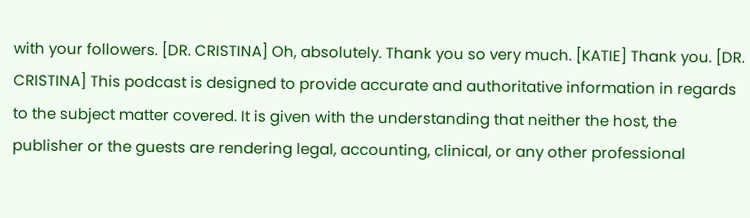with your followers. [DR. CRISTINA] Oh, absolutely. Thank you so very much. [KATIE] Thank you. [DR. CRISTINA] This podcast is designed to provide accurate and authoritative information in regards to the subject matter covered. It is given with the understanding that neither the host, the publisher or the guests are rendering legal, accounting, clinical, or any other professional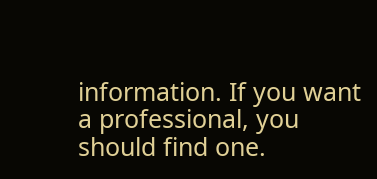information. If you want a professional, you should find one.